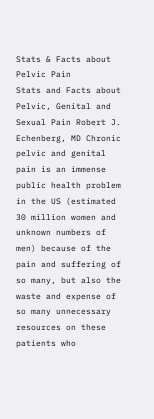Stats & Facts about Pelvic Pain
Stats and Facts about Pelvic, Genital and Sexual Pain Robert J. Echenberg, MD Chronic pelvic and genital pain is an immense public health problem in the US (estimated 30 million women and unknown numbers of men) because of the pain and suffering of so many, but also the waste and expense of so many unnecessary resources on these patients who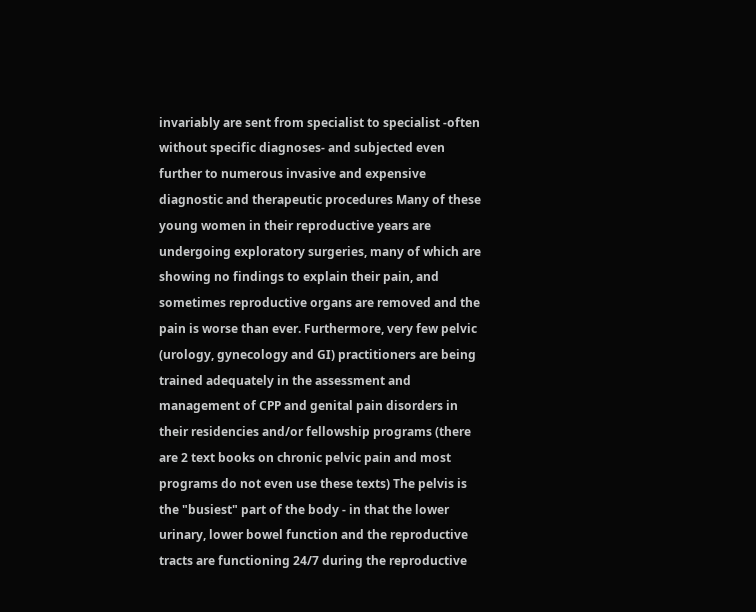invariably are sent from specialist to specialist -often without specific diagnoses- and subjected even further to numerous invasive and expensive diagnostic and therapeutic procedures Many of these young women in their reproductive years are undergoing exploratory surgeries, many of which are showing no findings to explain their pain, and sometimes reproductive organs are removed and the pain is worse than ever. Furthermore, very few pelvic (urology, gynecology and GI) practitioners are being trained adequately in the assessment and management of CPP and genital pain disorders in their residencies and/or fellowship programs (there are 2 text books on chronic pelvic pain and most programs do not even use these texts) The pelvis is the "busiest" part of the body - in that the lower urinary, lower bowel function and the reproductive tracts are functioning 24/7 during the reproductive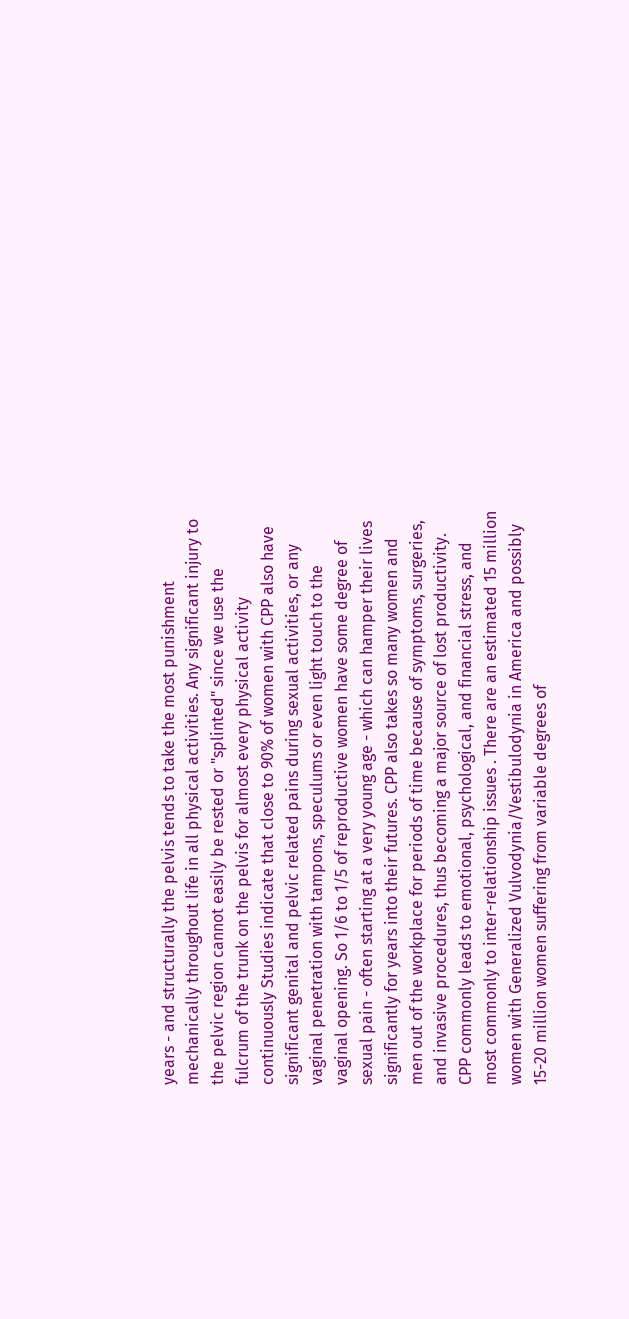years - and structurally the pelvis tends to take the most punishment mechanically throughout life in all physical activities. Any significant injury to the pelvic region cannot easily be rested or "splinted" since we use the fulcrum of the trunk on the pelvis for almost every physical activity continuously Studies indicate that close to 90% of women with CPP also have significant genital and pelvic related pains during sexual activities, or any vaginal penetration with tampons, speculums or even light touch to the vaginal opening. So 1/6 to 1/5 of reproductive women have some degree of sexual pain - often starting at a very young age - which can hamper their lives significantly for years into their futures. CPP also takes so many women and men out of the workplace for periods of time because of symptoms, surgeries, and invasive procedures, thus becoming a major source of lost productivity. CPP commonly leads to emotional, psychological, and financial stress, and most commonly to inter-relationship issues . There are an estimated 15 million women with Generalized Vulvodynia/Vestibulodynia in America and possibly 15-20 million women suffering from variable degrees of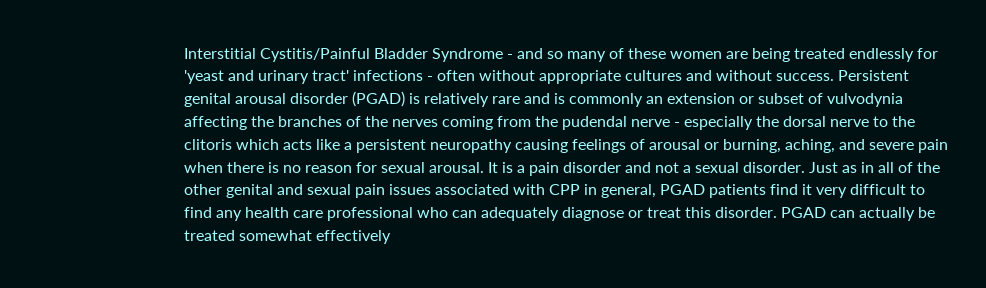Interstitial Cystitis/Painful Bladder Syndrome - and so many of these women are being treated endlessly for 'yeast and urinary tract' infections - often without appropriate cultures and without success. Persistent genital arousal disorder (PGAD) is relatively rare and is commonly an extension or subset of vulvodynia affecting the branches of the nerves coming from the pudendal nerve - especially the dorsal nerve to the clitoris which acts like a persistent neuropathy causing feelings of arousal or burning, aching, and severe pain when there is no reason for sexual arousal. It is a pain disorder and not a sexual disorder. Just as in all of the other genital and sexual pain issues associated with CPP in general, PGAD patients find it very difficult to find any health care professional who can adequately diagnose or treat this disorder. PGAD can actually be treated somewhat effectively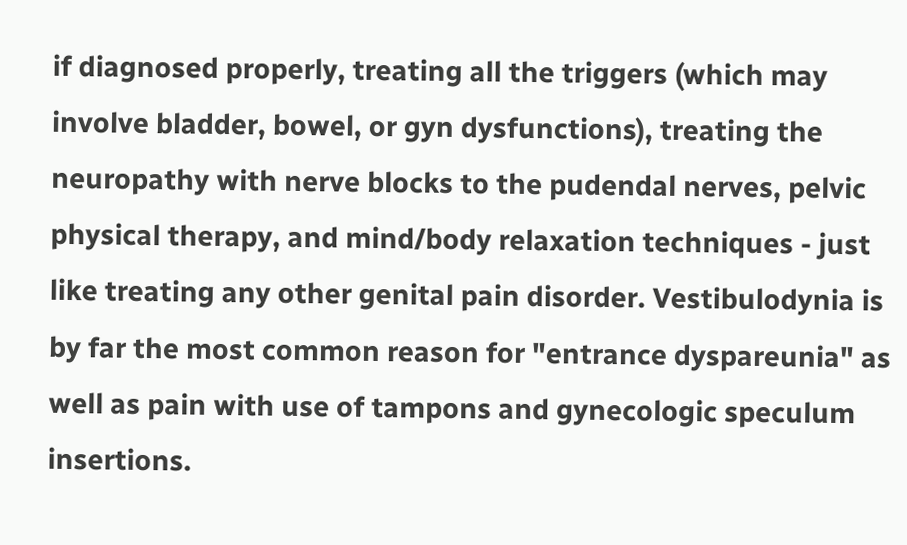if diagnosed properly, treating all the triggers (which may involve bladder, bowel, or gyn dysfunctions), treating the neuropathy with nerve blocks to the pudendal nerves, pelvic physical therapy, and mind/body relaxation techniques - just like treating any other genital pain disorder. Vestibulodynia is by far the most common reason for "entrance dyspareunia" as well as pain with use of tampons and gynecologic speculum insertions.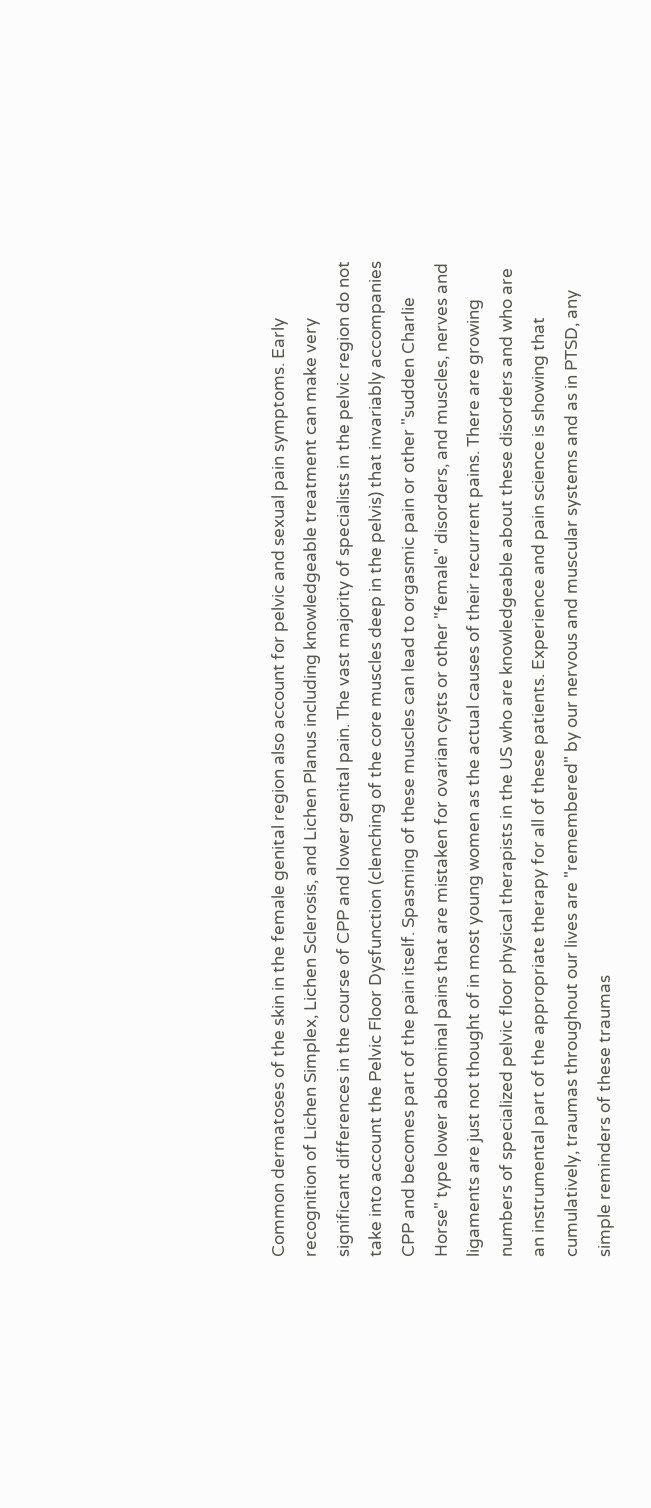Common dermatoses of the skin in the female genital region also account for pelvic and sexual pain symptoms. Early recognition of Lichen Simplex, Lichen Sclerosis, and Lichen Planus including knowledgeable treatment can make very significant differences in the course of CPP and lower genital pain. The vast majority of specialists in the pelvic region do not take into account the Pelvic Floor Dysfunction (clenching of the core muscles deep in the pelvis) that invariably accompanies CPP and becomes part of the pain itself. Spasming of these muscles can lead to orgasmic pain or other "sudden Charlie Horse" type lower abdominal pains that are mistaken for ovarian cysts or other "female" disorders, and muscles, nerves and ligaments are just not thought of in most young women as the actual causes of their recurrent pains. There are growing numbers of specialized pelvic floor physical therapists in the US who are knowledgeable about these disorders and who are an instrumental part of the appropriate therapy for all of these patients. Experience and pain science is showing that cumulatively, traumas throughout our lives are "remembered" by our nervous and muscular systems and as in PTSD, any simple reminders of these traumas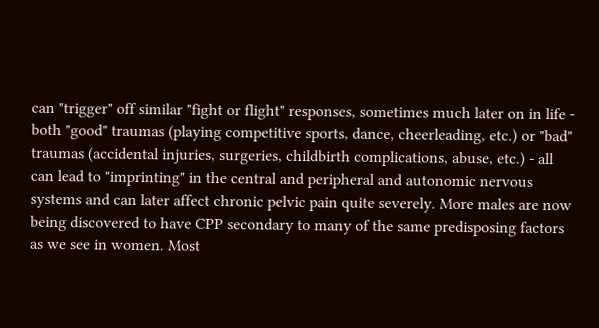can "trigger" off similar "fight or flight" responses, sometimes much later on in life - both "good" traumas (playing competitive sports, dance, cheerleading, etc.) or "bad" traumas (accidental injuries, surgeries, childbirth complications, abuse, etc.) - all can lead to "imprinting" in the central and peripheral and autonomic nervous systems and can later affect chronic pelvic pain quite severely. More males are now being discovered to have CPP secondary to many of the same predisposing factors as we see in women. Most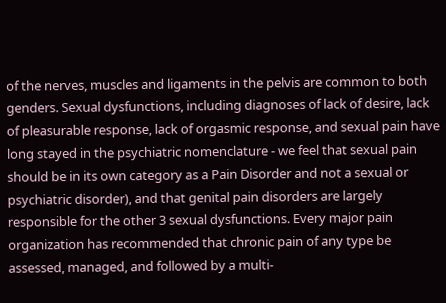of the nerves, muscles and ligaments in the pelvis are common to both genders. Sexual dysfunctions, including diagnoses of lack of desire, lack of pleasurable response, lack of orgasmic response, and sexual pain have long stayed in the psychiatric nomenclature - we feel that sexual pain should be in its own category as a Pain Disorder and not a sexual or psychiatric disorder), and that genital pain disorders are largely responsible for the other 3 sexual dysfunctions. Every major pain organization has recommended that chronic pain of any type be assessed, managed, and followed by a multi-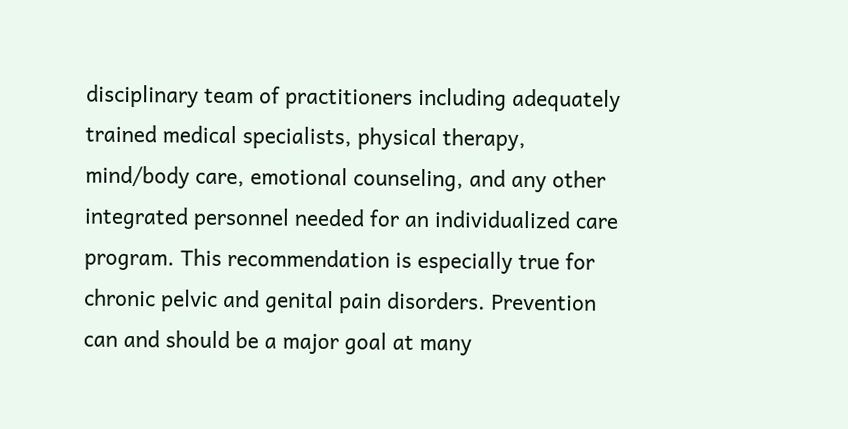disciplinary team of practitioners including adequately trained medical specialists, physical therapy, mind/body care, emotional counseling, and any other integrated personnel needed for an individualized care program. This recommendation is especially true for chronic pelvic and genital pain disorders. Prevention can and should be a major goal at many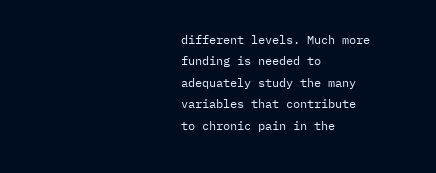different levels. Much more funding is needed to adequately study the many variables that contribute to chronic pain in the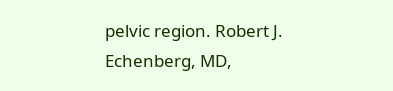pelvic region. Robert J. Echenberg, MD,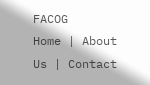FACOG
Home | About Us | Contact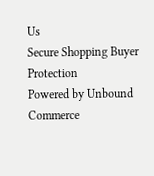Us
Secure Shopping Buyer Protection
Powered by Unbound Commerce